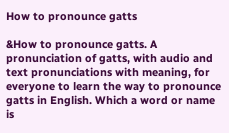How to pronounce gatts

&How to pronounce gatts. A pronunciation of gatts, with audio and text pronunciations with meaning, for everyone to learn the way to pronounce gatts in English. Which a word or name is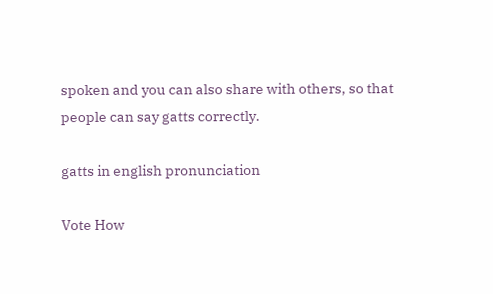spoken and you can also share with others, so that people can say gatts correctly.

gatts in english pronunciation

Vote How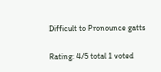Difficult to Pronounce gatts

Rating: 4/5 total 1 voted